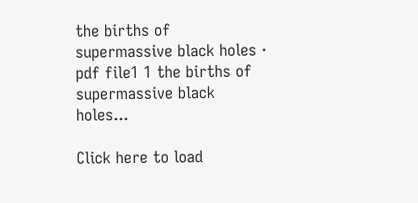the births of supermassive black holes · pdf file1 1 the births of supermassive black holes...

Click here to load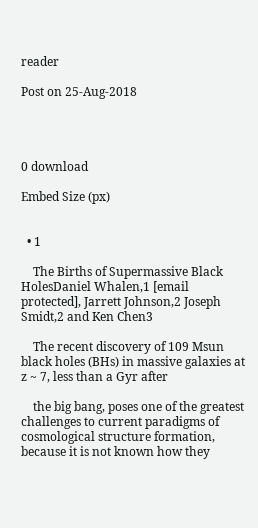reader

Post on 25-Aug-2018




0 download

Embed Size (px)


  • 1

    The Births of Supermassive Black HolesDaniel Whalen,1 [email protected], Jarrett Johnson,2 Joseph Smidt,2 and Ken Chen3

    The recent discovery of 109 Msun black holes (BHs) in massive galaxies at z ~ 7, less than a Gyr after

    the big bang, poses one of the greatest challenges to current paradigms of cosmological structure formation, because it is not known how they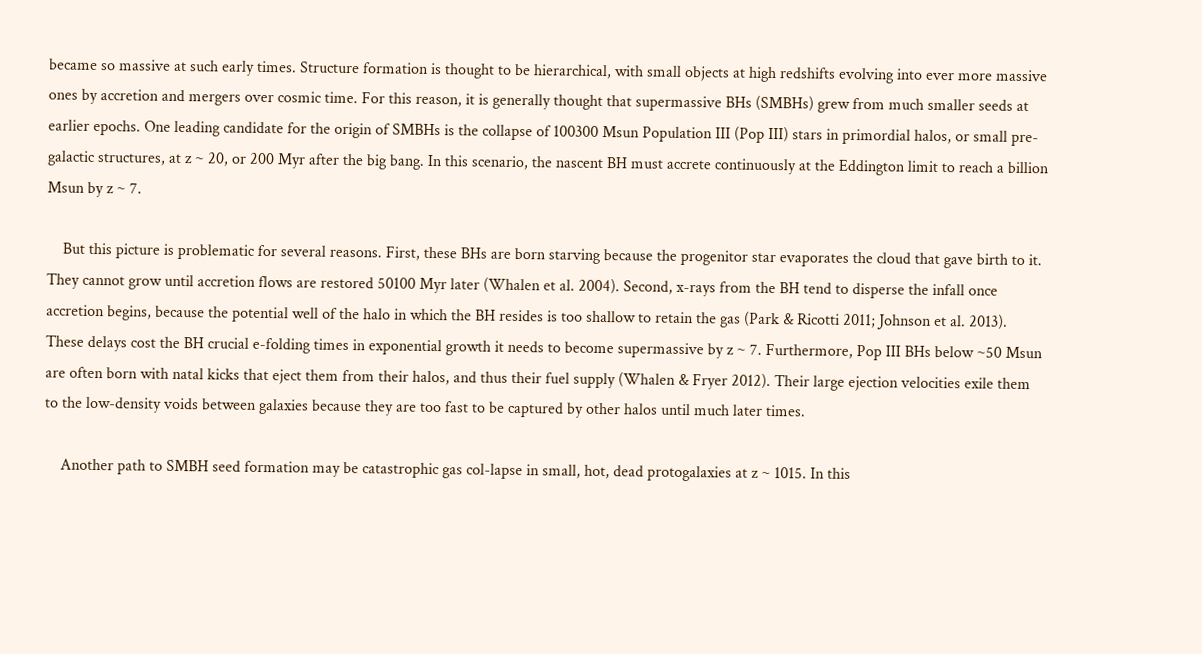became so massive at such early times. Structure formation is thought to be hierarchical, with small objects at high redshifts evolving into ever more massive ones by accretion and mergers over cosmic time. For this reason, it is generally thought that supermassive BHs (SMBHs) grew from much smaller seeds at earlier epochs. One leading candidate for the origin of SMBHs is the collapse of 100300 Msun Population III (Pop III) stars in primordial halos, or small pre-galactic structures, at z ~ 20, or 200 Myr after the big bang. In this scenario, the nascent BH must accrete continuously at the Eddington limit to reach a billion Msun by z ~ 7.

    But this picture is problematic for several reasons. First, these BHs are born starving because the progenitor star evaporates the cloud that gave birth to it. They cannot grow until accretion flows are restored 50100 Myr later (Whalen et al. 2004). Second, x-rays from the BH tend to disperse the infall once accretion begins, because the potential well of the halo in which the BH resides is too shallow to retain the gas (Park & Ricotti 2011; Johnson et al. 2013). These delays cost the BH crucial e-folding times in exponential growth it needs to become supermassive by z ~ 7. Furthermore, Pop III BHs below ~50 Msun are often born with natal kicks that eject them from their halos, and thus their fuel supply (Whalen & Fryer 2012). Their large ejection velocities exile them to the low-density voids between galaxies because they are too fast to be captured by other halos until much later times.

    Another path to SMBH seed formation may be catastrophic gas col-lapse in small, hot, dead protogalaxies at z ~ 1015. In this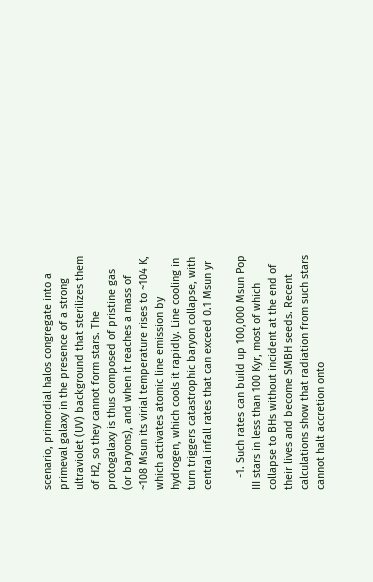scenario, primordial halos congregate into a primeval galaxy in the presence of a strong ultraviolet (UV) background that sterilizes them of H2, so they cannot form stars. The protogalaxy is thus composed of pristine gas (or baryons), and when it reaches a mass of ~108 Msun its virial temperature rises to ~104 K, which activates atomic line emission by hydrogen, which cools it rapidly. Line cooling in turn triggers catastrophic baryon collapse, with central infall rates that can exceed 0.1 Msun yr

    -1. Such rates can build up 100,000 Msun Pop III stars in less than 100 Kyr, most of which collapse to BHs without incident at the end of their lives and become SMBH seeds. Recent calculations show that radiation from such stars cannot halt accretion onto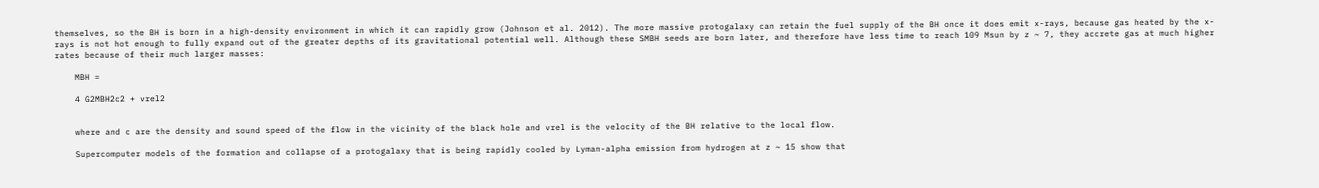themselves, so the BH is born in a high-density environment in which it can rapidly grow (Johnson et al. 2012). The more massive protogalaxy can retain the fuel supply of the BH once it does emit x-rays, because gas heated by the x-rays is not hot enough to fully expand out of the greater depths of its gravitational potential well. Although these SMBH seeds are born later, and therefore have less time to reach 109 Msun by z ~ 7, they accrete gas at much higher rates because of their much larger masses:

    MBH =

    4 G2MBH2c2 + vrel2


    where and c are the density and sound speed of the flow in the vicinity of the black hole and vrel is the velocity of the BH relative to the local flow.

    Supercomputer models of the formation and collapse of a protogalaxy that is being rapidly cooled by Lyman-alpha emission from hydrogen at z ~ 15 show that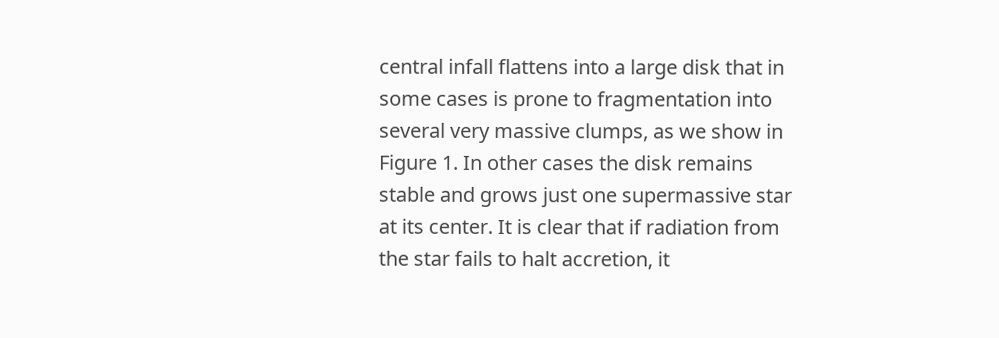central infall flattens into a large disk that in some cases is prone to fragmentation into several very massive clumps, as we show in Figure 1. In other cases the disk remains stable and grows just one supermassive star at its center. It is clear that if radiation from the star fails to halt accretion, it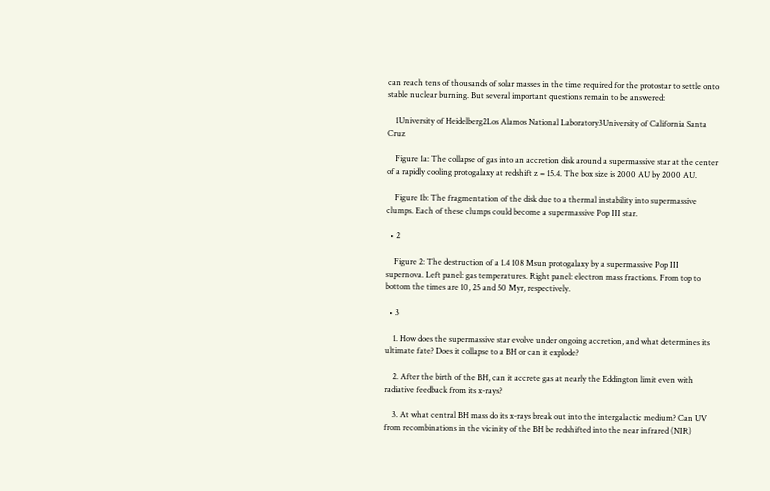can reach tens of thousands of solar masses in the time required for the protostar to settle onto stable nuclear burning. But several important questions remain to be answered:

    1University of Heidelberg2Los Alamos National Laboratory3University of California Santa Cruz

    Figure 1a: The collapse of gas into an accretion disk around a supermassive star at the center of a rapidly cooling protogalaxy at redshift z = 15.4. The box size is 2000 AU by 2000 AU.

    Figure 1b: The fragmentation of the disk due to a thermal instability into supermassive clumps. Each of these clumps could become a supermassive Pop III star.

  • 2

    Figure 2: The destruction of a 1.4 108 Msun protogalaxy by a supermassive Pop III supernova. Left panel: gas temperatures. Right panel: electron mass fractions. From top to bottom the times are 10, 25 and 50 Myr, respectively.

  • 3

    1. How does the supermassive star evolve under ongoing accretion, and what determines its ultimate fate? Does it collapse to a BH or can it explode?

    2. After the birth of the BH, can it accrete gas at nearly the Eddington limit even with radiative feedback from its x-rays?

    3. At what central BH mass do its x-rays break out into the intergalactic medium? Can UV from recombinations in the vicinity of the BH be redshifted into the near infrared (NIR)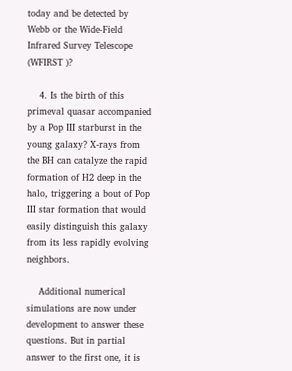today and be detected by Webb or the Wide-Field Infrared Survey Telescope (WFIRST )?

    4. Is the birth of this primeval quasar accompanied by a Pop III starburst in the young galaxy? X-rays from the BH can catalyze the rapid formation of H2 deep in the halo, triggering a bout of Pop III star formation that would easily distinguish this galaxy from its less rapidly evolving neighbors.

    Additional numerical simulations are now under development to answer these questions. But in partial answer to the first one, it is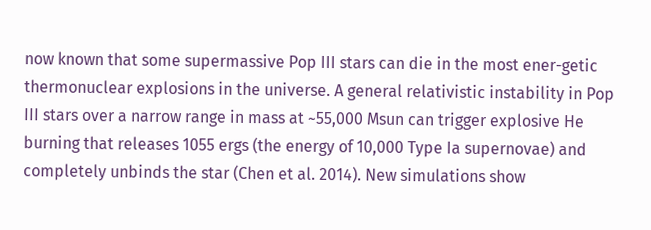now known that some supermassive Pop III stars can die in the most ener-getic thermonuclear explosions in the universe. A general relativistic instability in Pop III stars over a narrow range in mass at ~55,000 Msun can trigger explosive He burning that releases 1055 ergs (the energy of 10,000 Type Ia supernovae) and completely unbinds the star (Chen et al. 2014). New simulations show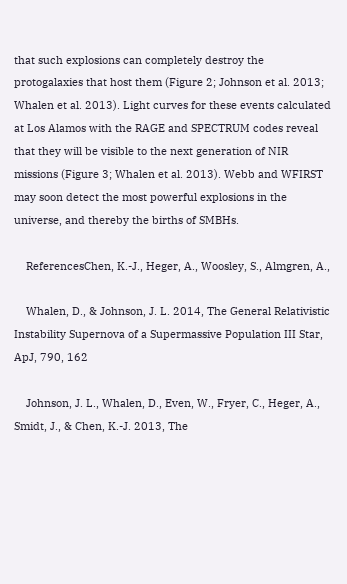that such explosions can completely destroy the protogalaxies that host them (Figure 2; Johnson et al. 2013; Whalen et al. 2013). Light curves for these events calculated at Los Alamos with the RAGE and SPECTRUM codes reveal that they will be visible to the next generation of NIR missions (Figure 3; Whalen et al. 2013). Webb and WFIRST may soon detect the most powerful explosions in the universe, and thereby the births of SMBHs.

    ReferencesChen, K.-J., Heger, A., Woosley, S., Almgren, A.,

    Whalen, D., & Johnson, J. L. 2014, The General Relativistic Instability Supernova of a Supermassive Population III Star, ApJ, 790, 162

    Johnson, J. L., Whalen, D., Even, W., Fryer, C., Heger, A., Smidt, J., & Chen, K.-J. 2013, The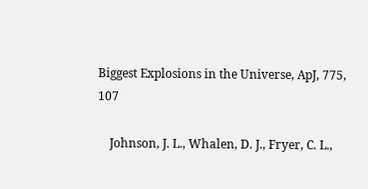Biggest Explosions in the Universe, ApJ, 775, 107

    Johnson, J. L., Whalen, D. J., Fryer, C. L.,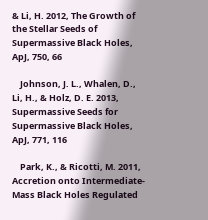& Li, H. 2012, The Growth of the Stellar Seeds of Supermassive Black Holes, ApJ, 750, 66

    Johnson, J. L., Whalen, D., Li, H., & Holz, D. E. 2013, Supermassive Seeds for Supermassive Black Holes, ApJ, 771, 116

    Park, K., & Ricotti, M. 2011, Accretion onto Intermediate-Mass Black Holes Regulated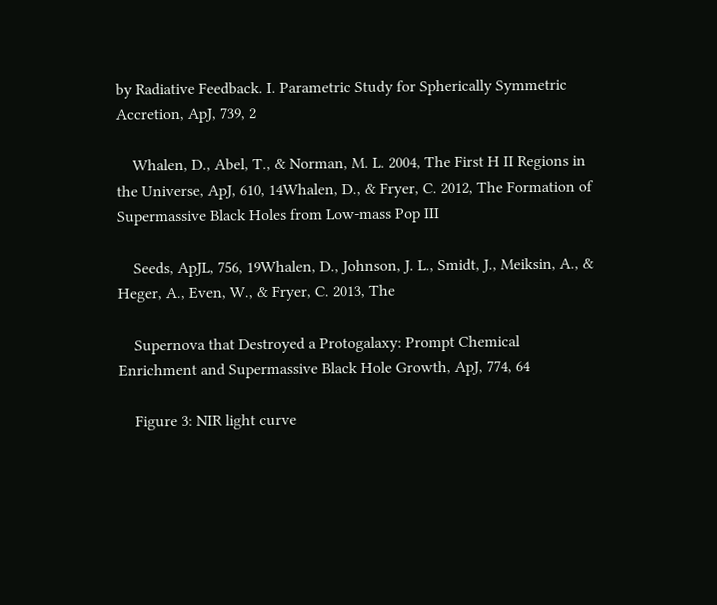by Radiative Feedback. I. Parametric Study for Spherically Symmetric Accretion, ApJ, 739, 2

    Whalen, D., Abel, T., & Norman, M. L. 2004, The First H II Regions in the Universe, ApJ, 610, 14Whalen, D., & Fryer, C. 2012, The Formation of Supermassive Black Holes from Low-mass Pop III

    Seeds, ApJL, 756, 19Whalen, D., Johnson, J. L., Smidt, J., Meiksin, A., & Heger, A., Even, W., & Fryer, C. 2013, The

    Supernova that Destroyed a Protogalaxy: Prompt Chemical Enrichment and Supermassive Black Hole Growth, ApJ, 774, 64

    Figure 3: NIR light curve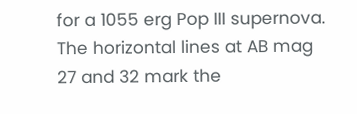for a 1055 erg Pop III supernova. The horizontal lines at AB mag 27 and 32 mark the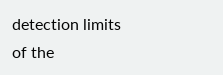detection limits of the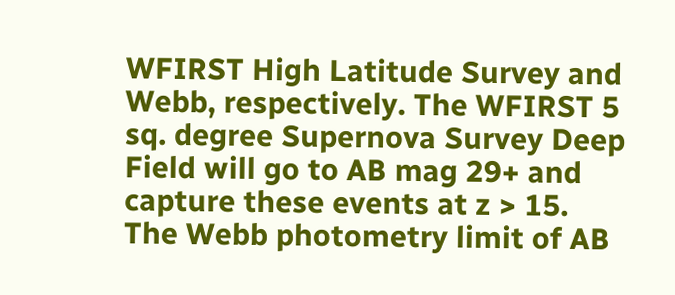WFIRST High Latitude Survey and Webb, respectively. The WFIRST 5 sq. degree Supernova Survey Deep Field will go to AB mag 29+ and capture these events at z > 15. The Webb photometry limit of AB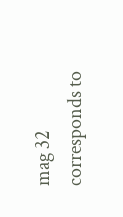mag 32 corresponds to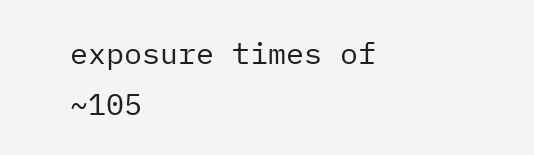exposure times of ~105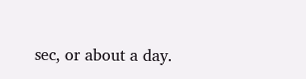sec, or about a day.